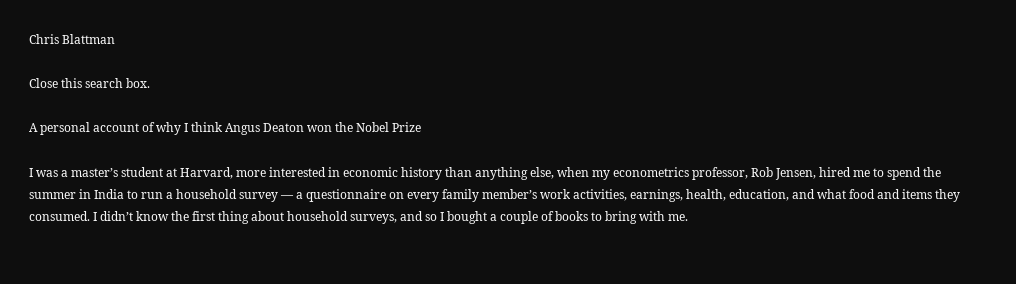Chris Blattman

Close this search box.

A personal account of why I think Angus Deaton won the Nobel Prize

I was a master’s student at Harvard, more interested in economic history than anything else, when my econometrics professor, Rob Jensen, hired me to spend the summer in India to run a household survey — a questionnaire on every family member’s work activities, earnings, health, education, and what food and items they consumed. I didn’t know the first thing about household surveys, and so I bought a couple of books to bring with me.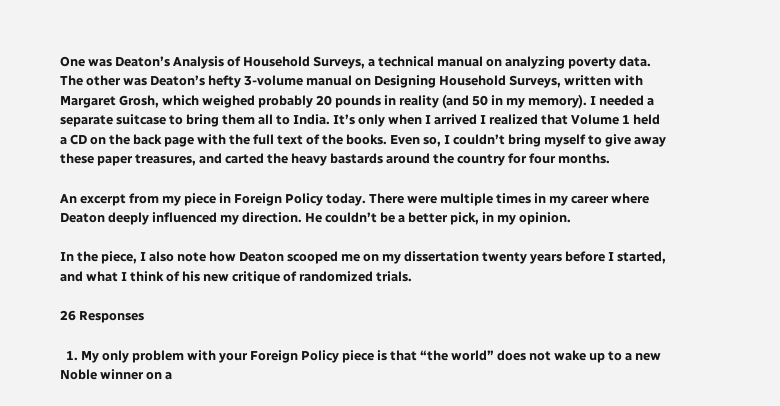One was Deaton’s Analysis of Household Surveys, a technical manual on analyzing poverty data. The other was Deaton’s hefty 3-volume manual on Designing Household Surveys, written with Margaret Grosh, which weighed probably 20 pounds in reality (and 50 in my memory). I needed a separate suitcase to bring them all to India. It’s only when I arrived I realized that Volume 1 held a CD on the back page with the full text of the books. Even so, I couldn’t bring myself to give away these paper treasures, and carted the heavy bastards around the country for four months.

An excerpt from my piece in Foreign Policy today. There were multiple times in my career where Deaton deeply influenced my direction. He couldn’t be a better pick, in my opinion.

In the piece, I also note how Deaton scooped me on my dissertation twenty years before I started, and what I think of his new critique of randomized trials.

26 Responses

  1. My only problem with your Foreign Policy piece is that “the world” does not wake up to a new Noble winner on a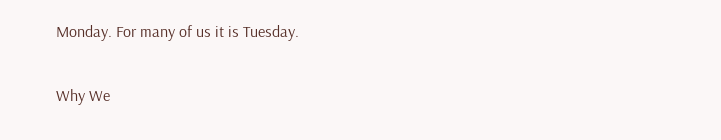Monday. For many of us it is Tuesday.

Why We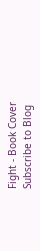Fight - Book Cover
Subscribe to Blog